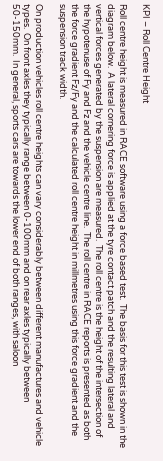KPI – Roll Centre Height

Roll centre height is measured in RACE software using a force based test.  The basis for this test is shown in the diagram below.  A lateral cornering force is applied at the tyre contact patch and the resulting lateral and vertical forces generated by the suspension are measured.  The roll centre is the height of the intersection of the hypotenuse of Fy and Fz and the vehicle centre line.  The roll centre in RACE reports is presented as both the force gradient Fz/Fy and the calculated roll centre height in millmetres using this force gradient and the suspension track width.

On production vehicles roll centre heights can vary considerably between different manufactures and vehicle types.  On front axles they typically range between 0-100mm and on rear axles typically between 50-150mm.  In general, sports cars are towards the lower end of both ranges, with saloon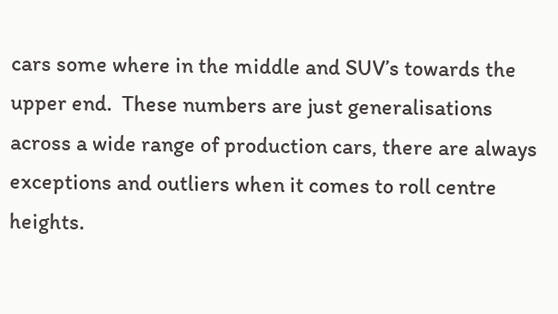cars some where in the middle and SUV’s towards the upper end.  These numbers are just generalisations across a wide range of production cars, there are always exceptions and outliers when it comes to roll centre heights.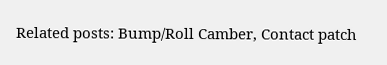Related posts: Bump/Roll Camber, Contact patch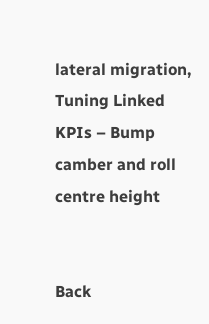lateral migration, Tuning Linked KPIs – Bump camber and roll centre height


Back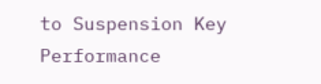to Suspension Key Performance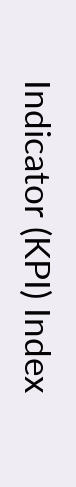Indicator (KPI) Index